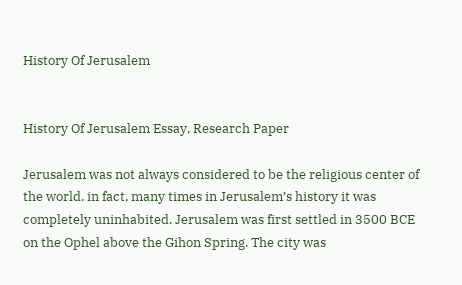History Of Jerusalem


History Of Jerusalem Essay, Research Paper

Jerusalem was not always considered to be the religious center of the world. in fact, many times in Jerusalem’s history it was completely uninhabited. Jerusalem was first settled in 3500 BCE on the Ophel above the Gihon Spring. The city was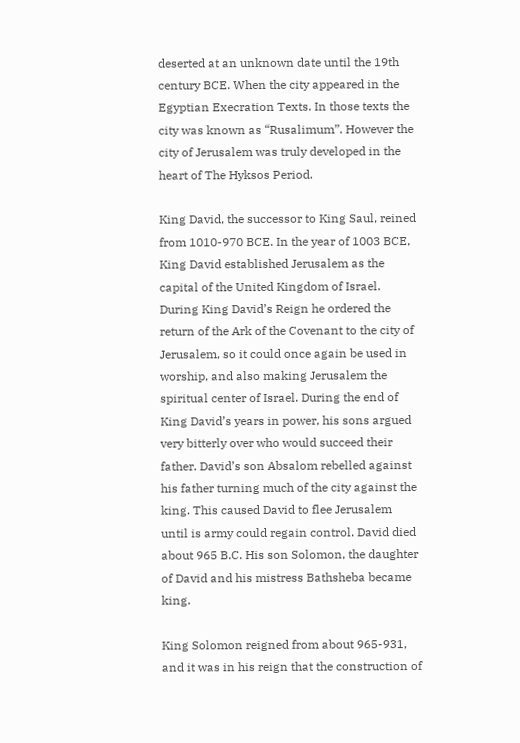deserted at an unknown date until the 19th century BCE. When the city appeared in the Egyptian Execration Texts. In those texts the city was known as “Rusalimum”. However the city of Jerusalem was truly developed in the heart of The Hyksos Period.

King David, the successor to King Saul, reined from 1010-970 BCE. In the year of 1003 BCE, King David established Jerusalem as the capital of the United Kingdom of Israel. During King David’s Reign he ordered the return of the Ark of the Covenant to the city of Jerusalem, so it could once again be used in worship, and also making Jerusalem the spiritual center of Israel. During the end of King David’s years in power, his sons argued very bitterly over who would succeed their father. David’s son Absalom rebelled against his father turning much of the city against the king. This caused David to flee Jerusalem until is army could regain control. David died about 965 B.C. His son Solomon, the daughter of David and his mistress Bathsheba became king.

King Solomon reigned from about 965-931, and it was in his reign that the construction of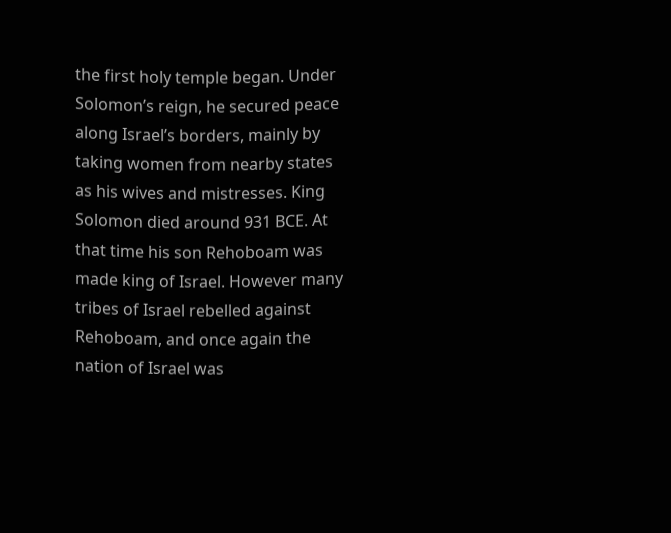the first holy temple began. Under Solomon’s reign, he secured peace along Israel’s borders, mainly by taking women from nearby states as his wives and mistresses. King Solomon died around 931 BCE. At that time his son Rehoboam was made king of Israel. However many tribes of Israel rebelled against Rehoboam, and once again the nation of Israel was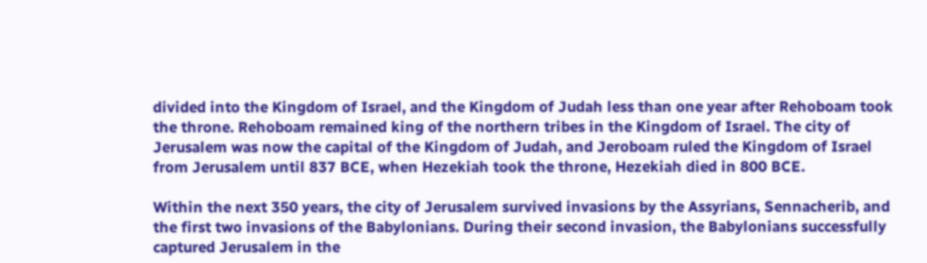divided into the Kingdom of Israel, and the Kingdom of Judah less than one year after Rehoboam took the throne. Rehoboam remained king of the northern tribes in the Kingdom of Israel. The city of Jerusalem was now the capital of the Kingdom of Judah, and Jeroboam ruled the Kingdom of Israel from Jerusalem until 837 BCE, when Hezekiah took the throne, Hezekiah died in 800 BCE.

Within the next 350 years, the city of Jerusalem survived invasions by the Assyrians, Sennacherib, and the first two invasions of the Babylonians. During their second invasion, the Babylonians successfully captured Jerusalem in the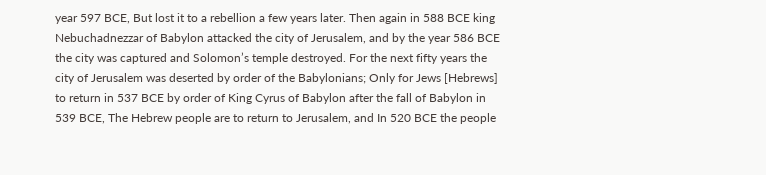year 597 BCE, But lost it to a rebellion a few years later. Then again in 588 BCE king Nebuchadnezzar of Babylon attacked the city of Jerusalem, and by the year 586 BCE the city was captured and Solomon’s temple destroyed. For the next fifty years the city of Jerusalem was deserted by order of the Babylonians; Only for Jews [Hebrews] to return in 537 BCE by order of King Cyrus of Babylon after the fall of Babylon in 539 BCE, The Hebrew people are to return to Jerusalem, and In 520 BCE the people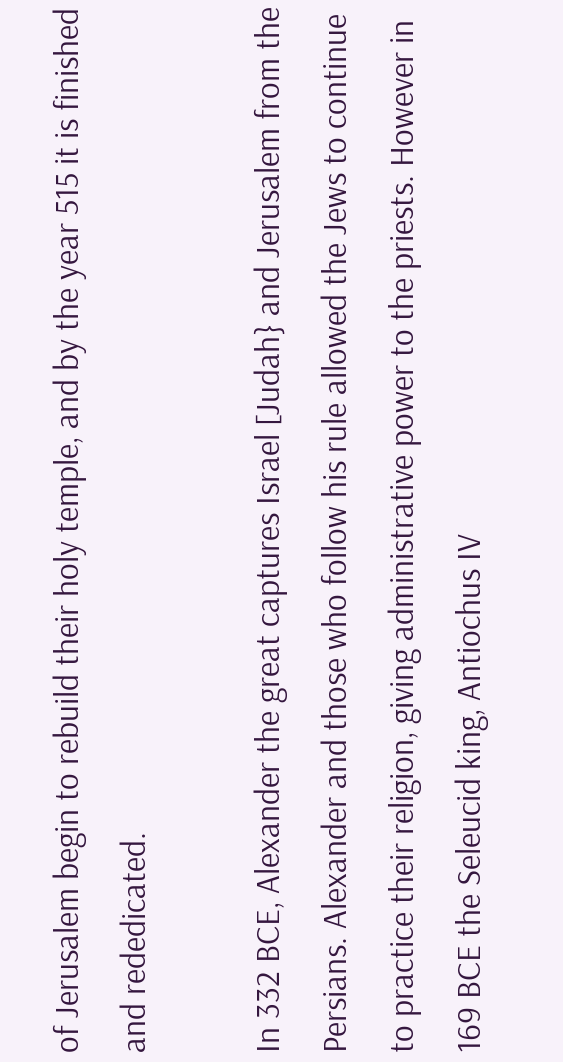of Jerusalem begin to rebuild their holy temple, and by the year 515 it is finished and rededicated.

In 332 BCE, Alexander the great captures Israel [Judah} and Jerusalem from the Persians. Alexander and those who follow his rule allowed the Jews to continue to practice their religion, giving administrative power to the priests. However in 169 BCE the Seleucid king, Antiochus IV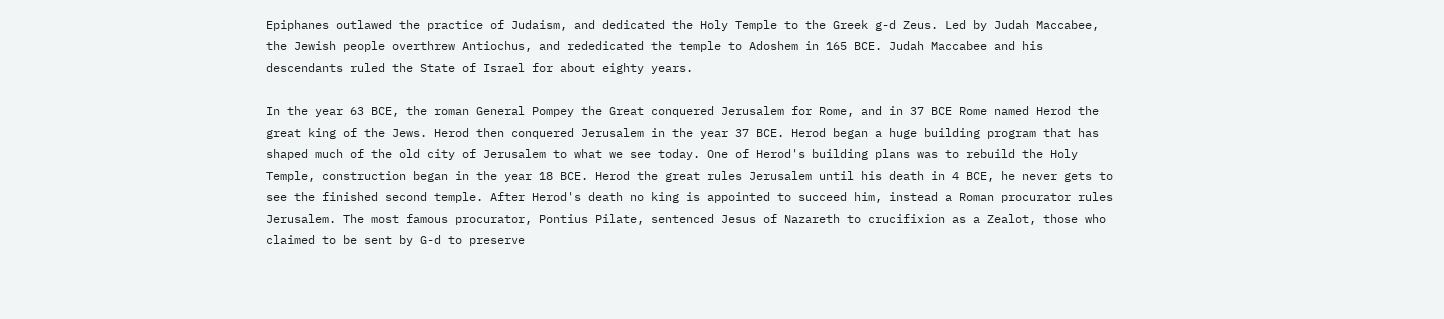Epiphanes outlawed the practice of Judaism, and dedicated the Holy Temple to the Greek g-d Zeus. Led by Judah Maccabee, the Jewish people overthrew Antiochus, and rededicated the temple to Adoshem in 165 BCE. Judah Maccabee and his descendants ruled the State of Israel for about eighty years.

In the year 63 BCE, the roman General Pompey the Great conquered Jerusalem for Rome, and in 37 BCE Rome named Herod the great king of the Jews. Herod then conquered Jerusalem in the year 37 BCE. Herod began a huge building program that has shaped much of the old city of Jerusalem to what we see today. One of Herod's building plans was to rebuild the Holy Temple, construction began in the year 18 BCE. Herod the great rules Jerusalem until his death in 4 BCE, he never gets to see the finished second temple. After Herod's death no king is appointed to succeed him, instead a Roman procurator rules Jerusalem. The most famous procurator, Pontius Pilate, sentenced Jesus of Nazareth to crucifixion as a Zealot, those who claimed to be sent by G-d to preserve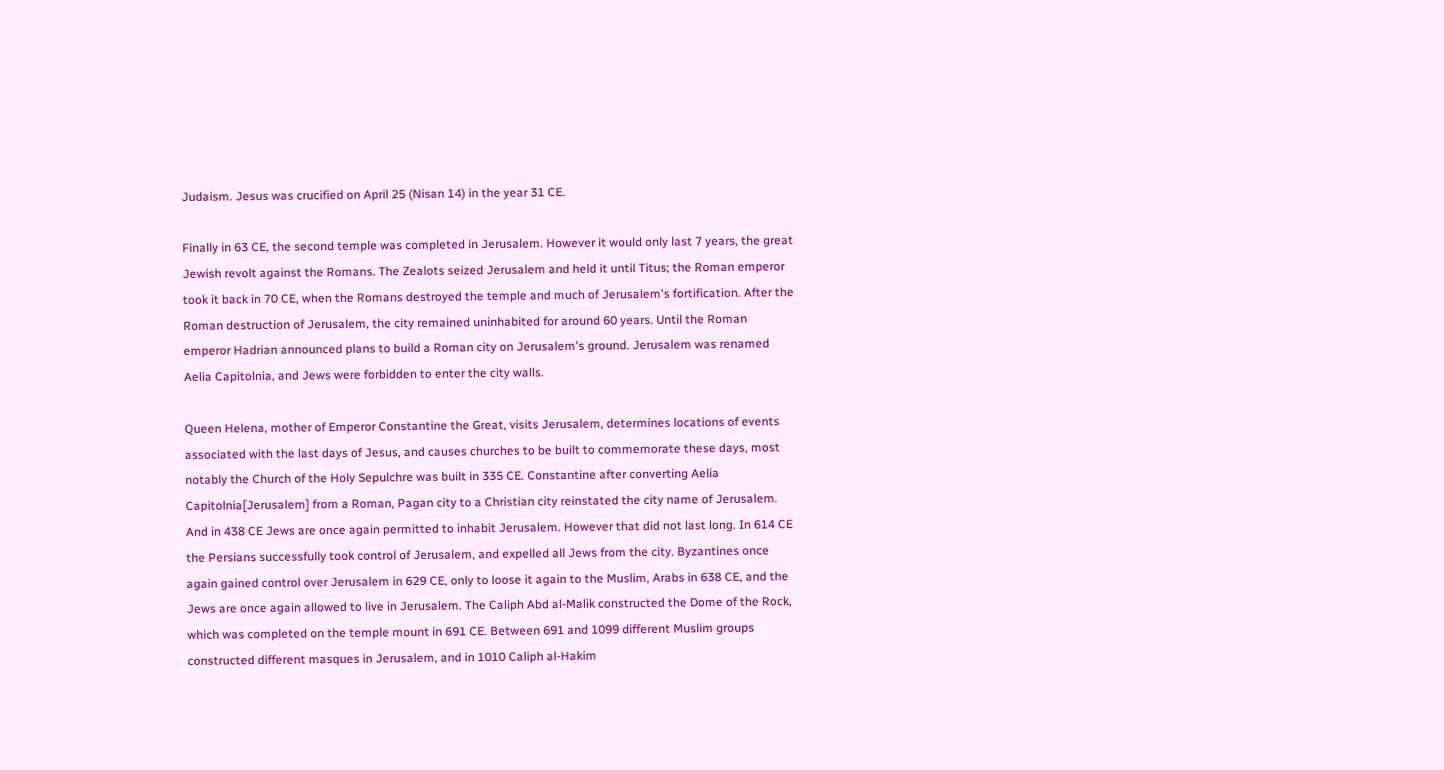Judaism. Jesus was crucified on April 25 (Nisan 14) in the year 31 CE.

Finally in 63 CE, the second temple was completed in Jerusalem. However it would only last 7 years, the great Jewish revolt against the Romans. The Zealots seized Jerusalem and held it until Titus; the Roman emperor took it back in 70 CE, when the Romans destroyed the temple and much of Jerusalem's fortification. After the Roman destruction of Jerusalem, the city remained uninhabited for around 60 years. Until the Roman emperor Hadrian announced plans to build a Roman city on Jerusalem's ground. Jerusalem was renamed Aelia Capitolnia, and Jews were forbidden to enter the city walls.

Queen Helena, mother of Emperor Constantine the Great, visits Jerusalem, determines locations of events associated with the last days of Jesus, and causes churches to be built to commemorate these days, most notably the Church of the Holy Sepulchre was built in 335 CE. Constantine after converting Aelia Capitolnia[Jerusalem] from a Roman, Pagan city to a Christian city reinstated the city name of Jerusalem. And in 438 CE Jews are once again permitted to inhabit Jerusalem. However that did not last long. In 614 CE the Persians successfully took control of Jerusalem, and expelled all Jews from the city. Byzantines once again gained control over Jerusalem in 629 CE, only to loose it again to the Muslim, Arabs in 638 CE, and the Jews are once again allowed to live in Jerusalem. The Caliph Abd al-Malik constructed the Dome of the Rock, which was completed on the temple mount in 691 CE. Between 691 and 1099 different Muslim groups constructed different masques in Jerusalem, and in 1010 Caliph al-Hakim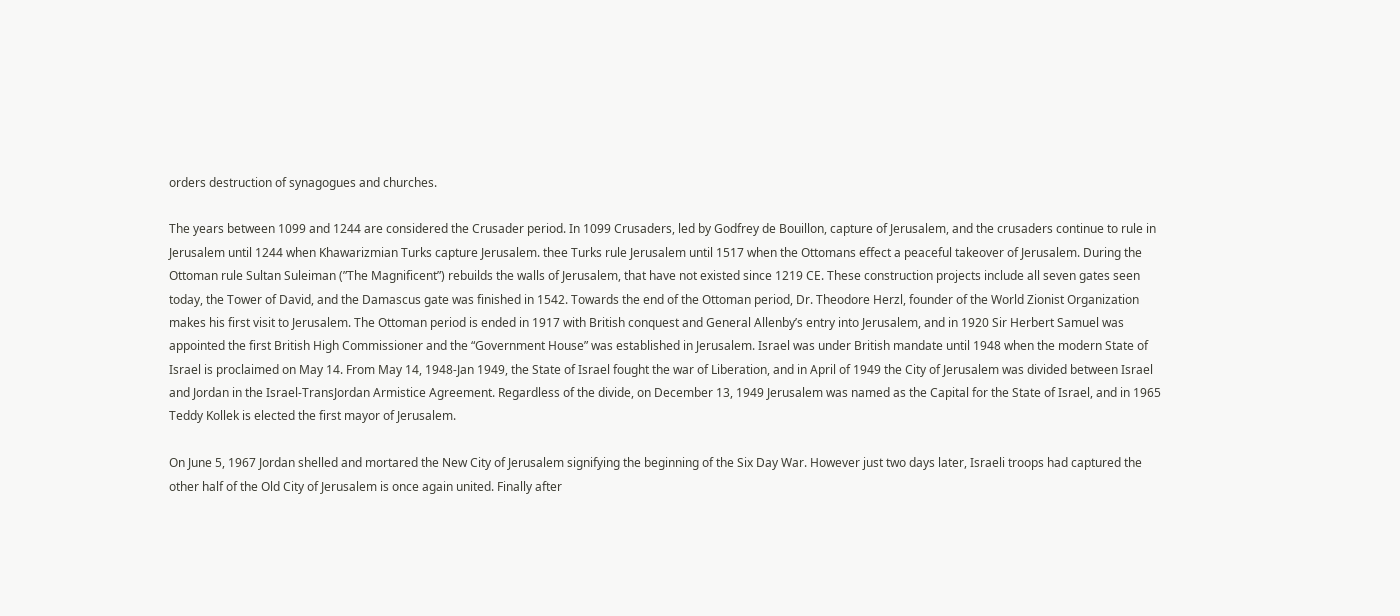orders destruction of synagogues and churches.

The years between 1099 and 1244 are considered the Crusader period. In 1099 Crusaders, led by Godfrey de Bouillon, capture of Jerusalem, and the crusaders continue to rule in Jerusalem until 1244 when Khawarizmian Turks capture Jerusalem. thee Turks rule Jerusalem until 1517 when the Ottomans effect a peaceful takeover of Jerusalem. During the Ottoman rule Sultan Suleiman (”The Magnificent”) rebuilds the walls of Jerusalem, that have not existed since 1219 CE. These construction projects include all seven gates seen today, the Tower of David, and the Damascus gate was finished in 1542. Towards the end of the Ottoman period, Dr. Theodore Herzl, founder of the World Zionist Organization makes his first visit to Jerusalem. The Ottoman period is ended in 1917 with British conquest and General Allenby’s entry into Jerusalem, and in 1920 Sir Herbert Samuel was appointed the first British High Commissioner and the “Government House” was established in Jerusalem. Israel was under British mandate until 1948 when the modern State of Israel is proclaimed on May 14. From May 14, 1948-Jan 1949, the State of Israel fought the war of Liberation, and in April of 1949 the City of Jerusalem was divided between Israel and Jordan in the Israel-TransJordan Armistice Agreement. Regardless of the divide, on December 13, 1949 Jerusalem was named as the Capital for the State of Israel, and in 1965 Teddy Kollek is elected the first mayor of Jerusalem.

On June 5, 1967 Jordan shelled and mortared the New City of Jerusalem signifying the beginning of the Six Day War. However just two days later, Israeli troops had captured the other half of the Old City of Jerusalem is once again united. Finally after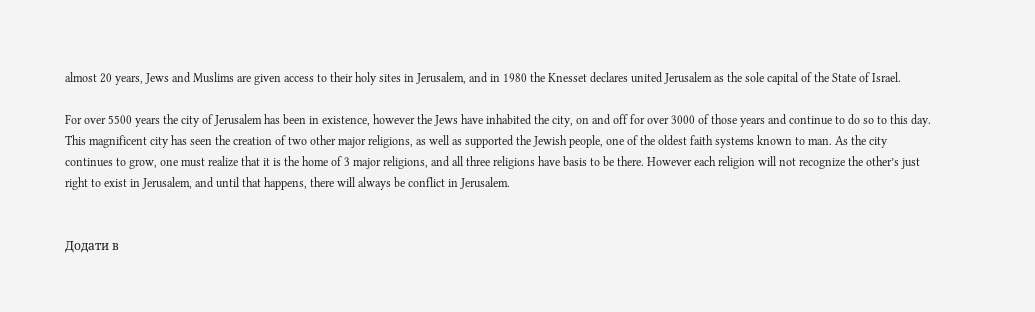almost 20 years, Jews and Muslims are given access to their holy sites in Jerusalem, and in 1980 the Knesset declares united Jerusalem as the sole capital of the State of Israel.

For over 5500 years the city of Jerusalem has been in existence, however the Jews have inhabited the city, on and off for over 3000 of those years and continue to do so to this day. This magnificent city has seen the creation of two other major religions, as well as supported the Jewish people, one of the oldest faith systems known to man. As the city continues to grow, one must realize that it is the home of 3 major religions, and all three religions have basis to be there. However each religion will not recognize the other’s just right to exist in Jerusalem, and until that happens, there will always be conflict in Jerusalem.


Додати в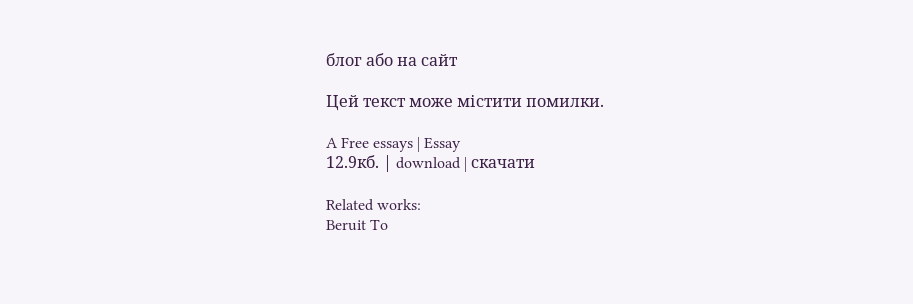блог або на сайт

Цей текст може містити помилки.

A Free essays | Essay
12.9кб. | download | скачати

Related works:
Beruit To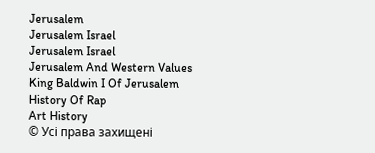Jerusalem
Jerusalem Israel
Jerusalem Israel
Jerusalem And Western Values
King Baldwin I Of Jerusalem
History Of Rap
Art History
© Усі права захищені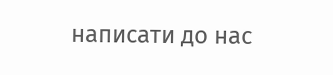написати до нас